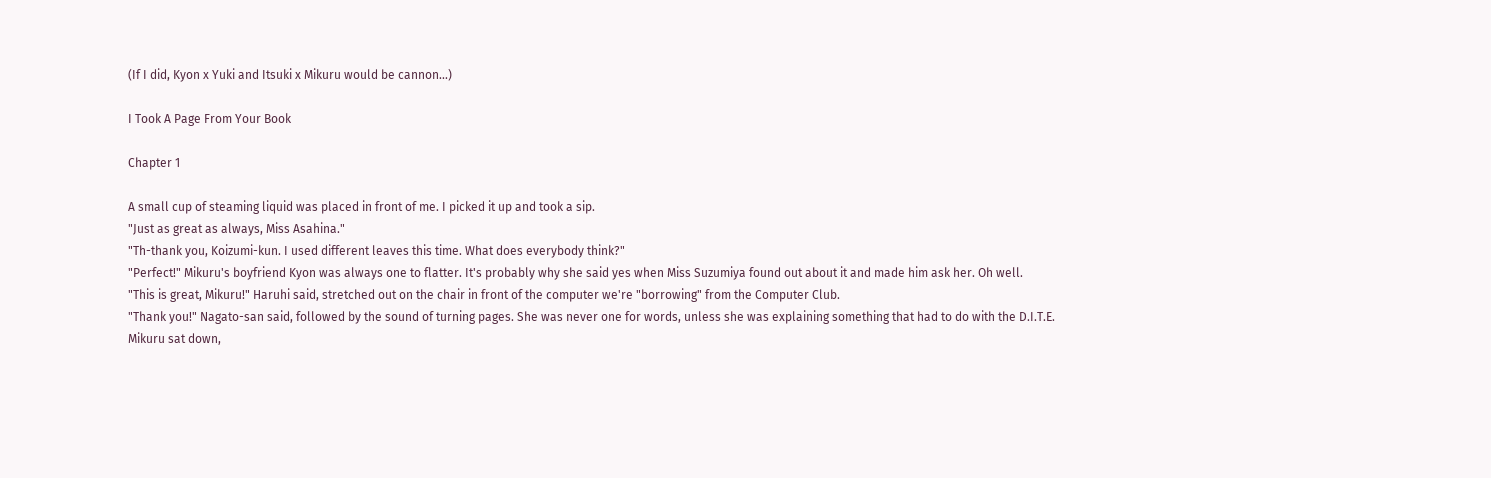(If I did, Kyon x Yuki and Itsuki x Mikuru would be cannon...)

I Took A Page From Your Book

Chapter 1

A small cup of steaming liquid was placed in front of me. I picked it up and took a sip.
"Just as great as always, Miss Asahina."
"Th-thank you, Koizumi-kun. I used different leaves this time. What does everybody think?"
"Perfect!" Mikuru's boyfriend Kyon was always one to flatter. It's probably why she said yes when Miss Suzumiya found out about it and made him ask her. Oh well.
"This is great, Mikuru!" Haruhi said, stretched out on the chair in front of the computer we're "borrowing" from the Computer Club.
"Thank you!" Nagato-san said, followed by the sound of turning pages. She was never one for words, unless she was explaining something that had to do with the D.I.T.E.
Mikuru sat down,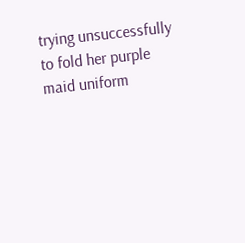trying unsuccessfully to fold her purple maid uniform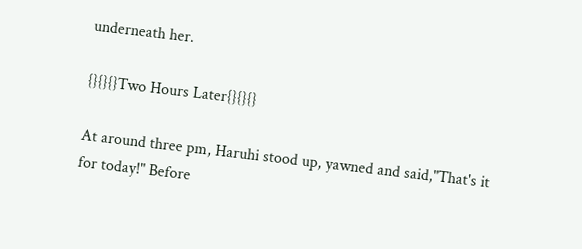underneath her.

{}{}{}Two Hours Later{}{}{}

At around three pm, Haruhi stood up, yawned and said,"That's it for today!" Before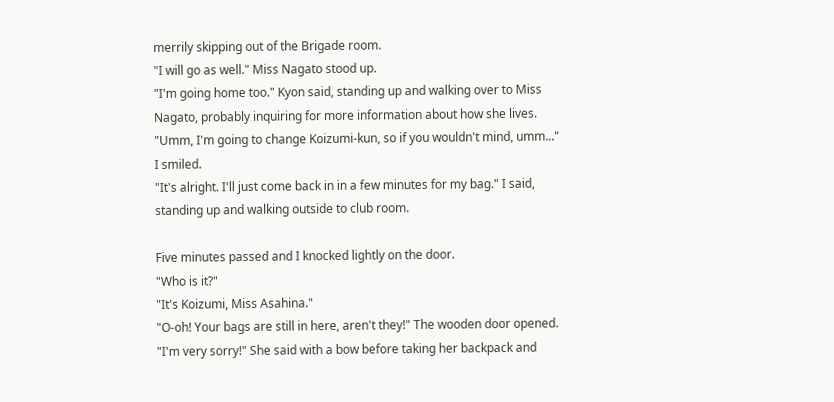merrily skipping out of the Brigade room.
"I will go as well." Miss Nagato stood up.
"I'm going home too." Kyon said, standing up and walking over to Miss Nagato, probably inquiring for more information about how she lives.
"Umm, I'm going to change Koizumi-kun, so if you wouldn't mind, umm..." I smiled.
"It's alright. I'll just come back in in a few minutes for my bag." I said, standing up and walking outside to club room.

Five minutes passed and I knocked lightly on the door.
"Who is it?"
"It's Koizumi, Miss Asahina."
"O-oh! Your bags are still in here, aren't they!" The wooden door opened.
"I'm very sorry!" She said with a bow before taking her backpack and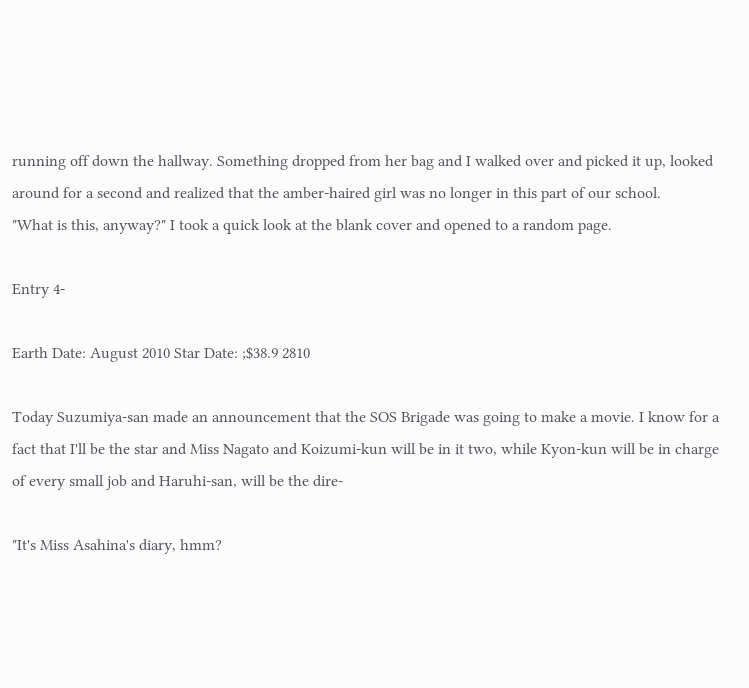running off down the hallway. Something dropped from her bag and I walked over and picked it up, looked around for a second and realized that the amber-haired girl was no longer in this part of our school.
"What is this, anyway?" I took a quick look at the blank cover and opened to a random page.

Entry 4-

Earth Date: August 2010 Star Date: ;$38.9 2810

Today Suzumiya-san made an announcement that the SOS Brigade was going to make a movie. I know for a fact that I'll be the star and Miss Nagato and Koizumi-kun will be in it two, while Kyon-kun will be in charge of every small job and Haruhi-san, will be the dire-

"It's Miss Asahina's diary, hmm?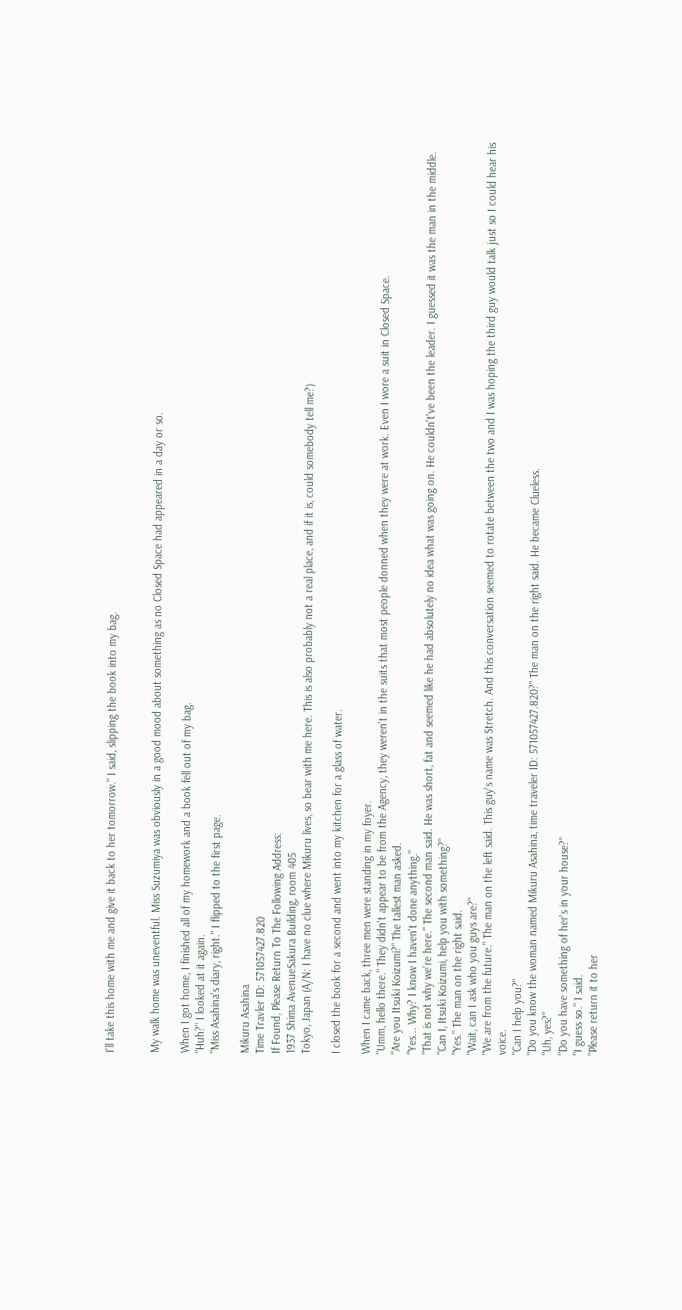I'll take this home with me and give it back to her tomorrow." I said, slipping the book into my bag.


My walk home was uneventful. Miss Suzumiya was obviously in a good mood about something as no Closed Space had appeared in a day or so.

When I got home, I finished all of my homework and a book fell out of my bag.
"Huh?" I looked at it again.
"Miss Asahina's diary, right." I flipped to the first page.

Mikuru Asahina
Time Travler ID: 571057427.820
If Found, Please Return To The Following Address:
1937 Shima AvenueSakura Building, room 405
Tokyo, Japan (A/N: I have no clue where Mikuru lives, so bear with me here. This is also probably not a real place, and if it is, could somebody tell me?)

I closed the book for a second and went into my kitchen for a glass of water.

When I came back, three men were standing in my foyer.
"Umm, hello there." They didn't appear to be from the Agency, they weren't in the suits that most people donned when they were at work. Even I wore a suit in Closed Space.
"Are you Itsuki Koizumi?" The tallest man asked.
"Yes... Why? I know I haven't done anything."
"That is not why we're here." The second man said. He was short, fat and seemed like he had absolutely no idea what was going on. He couldn't've been the leader. I guessed it was the man in the middle.
"Can I, Itsuki Koizumi, help you with something?"
"Yes." The man on the right said.
"Wait, can I ask who you guys are?"
"We are from the future." The man on the left said. This guy's name was Stretch. And this conversation seemed to rotate between the two and I was hoping the third guy would talk just so I could hear his voice.
"Can I help you?"
"Do you know the woman named Mikuru Asahina, time traveler ID: 571057427.820?" The man on the right said. He became Clueless.
"Uh, yes?"
"Do you have something of her's in your house?"
"I guess so." I said.
"Please return it to her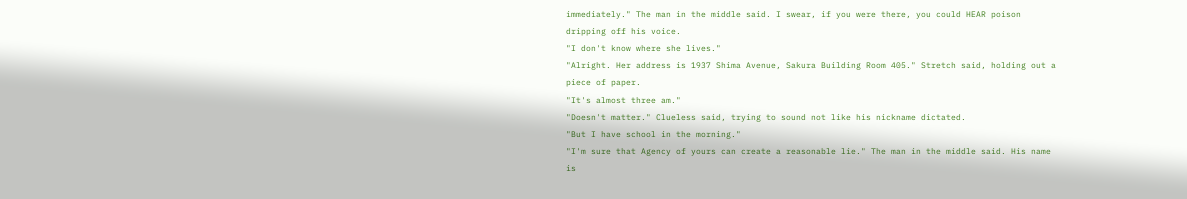immediately." The man in the middle said. I swear, if you were there, you could HEAR poison dripping off his voice.
"I don't know where she lives."
"Alright. Her address is 1937 Shima Avenue, Sakura Building Room 405." Stretch said, holding out a piece of paper.
"It's almost three am."
"Doesn't matter." Clueless said, trying to sound not like his nickname dictated.
"But I have school in the morning."
"I'm sure that Agency of yours can create a reasonable lie." The man in the middle said. His name is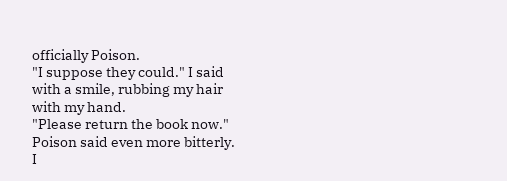officially Poison.
"I suppose they could." I said with a smile, rubbing my hair with my hand.
"Please return the book now." Poison said even more bitterly. I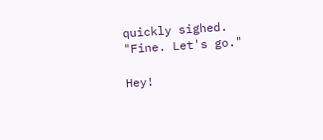quickly sighed.
"Fine. Let's go."

Hey!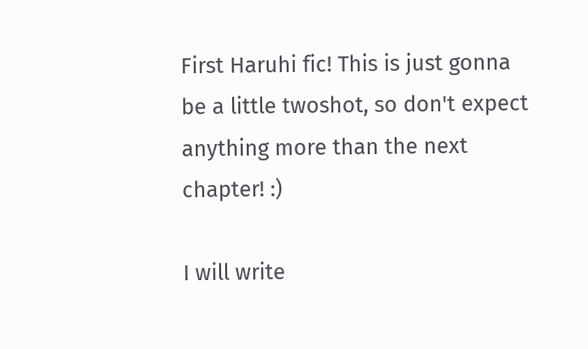First Haruhi fic! This is just gonna be a little twoshot, so don't expect anything more than the next chapter! :)

I will write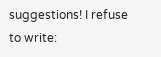suggestions! I refuse to write: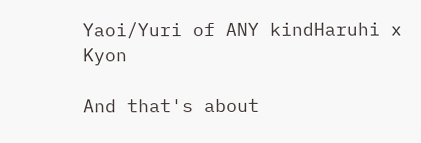Yaoi/Yuri of ANY kindHaruhi x Kyon

And that's about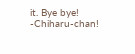it. Bye bye! -Chiharu-chan!